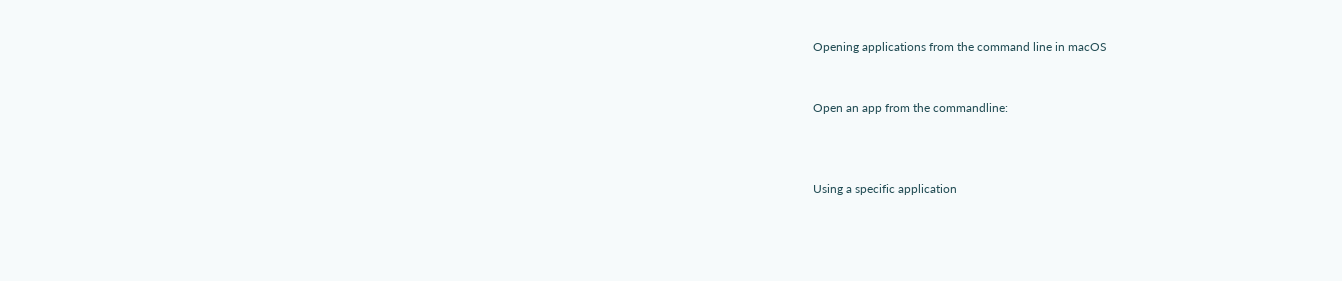Opening applications from the command line in macOS


Open an app from the commandline:



Using a specific application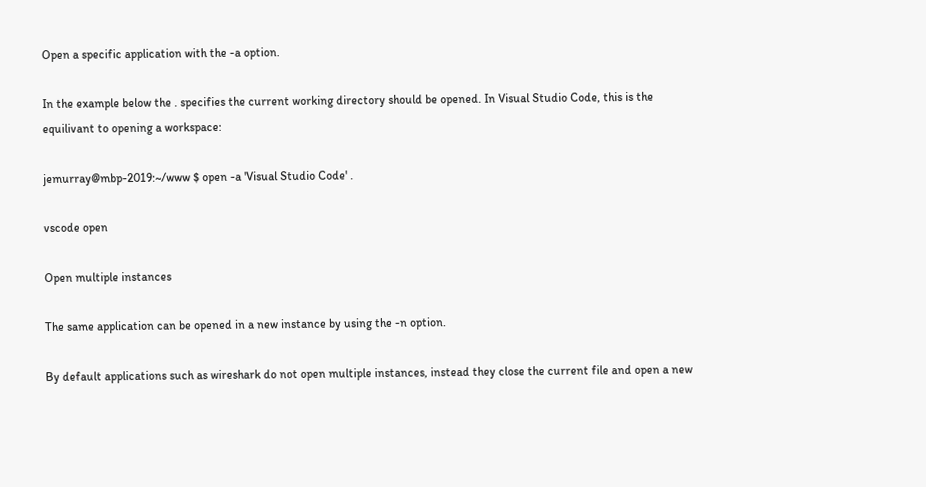Open a specific application with the -a option.

In the example below the . specifies the current working directory should be opened. In Visual Studio Code, this is the equilivant to opening a workspace:

jemurray@mbp-2019:~/www $ open -a 'Visual Studio Code' .

vscode open

Open multiple instances

The same application can be opened in a new instance by using the -n option.

By default applications such as wireshark do not open multiple instances, instead they close the current file and open a new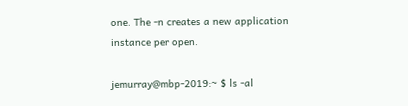one. The -n creates a new application instance per open.

jemurray@mbp-2019:~ $ ls -al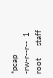*pcap
-rw-r--r--  1 root      staff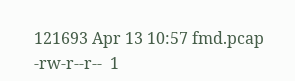121693 Apr 13 10:57 fmd.pcap
-rw-r--r--  1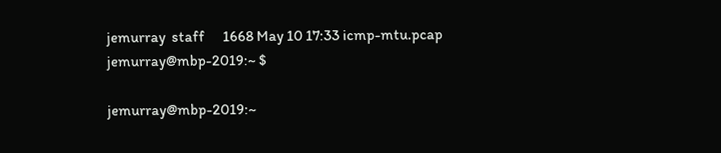jemurray  staff      1668 May 10 17:33 icmp-mtu.pcap
jemurray@mbp-2019:~ $

jemurray@mbp-2019:~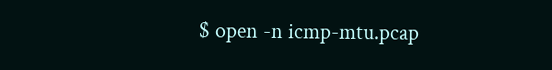$ open -n icmp-mtu.pcap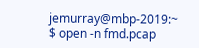jemurray@mbp-2019:~ $ open -n fmd.pcap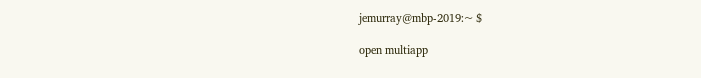jemurray@mbp-2019:~ $

open multiapp